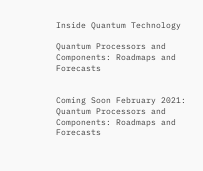Inside Quantum Technology

Quantum Processors and Components: Roadmaps and Forecasts


Coming Soon February 2021: Quantum Processors and Components: Roadmaps and Forecasts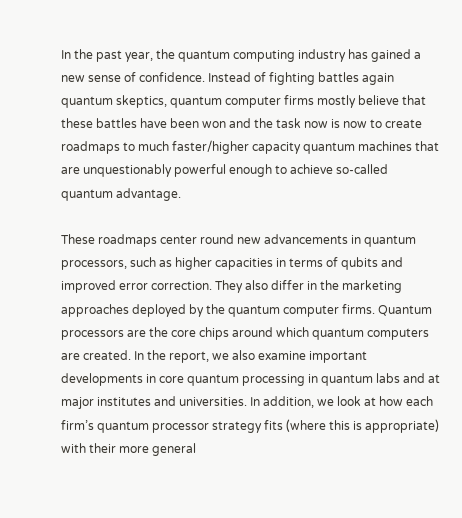In the past year, the quantum computing industry has gained a new sense of confidence. Instead of fighting battles again quantum skeptics, quantum computer firms mostly believe that these battles have been won and the task now is now to create roadmaps to much faster/higher capacity quantum machines that are unquestionably powerful enough to achieve so-called quantum advantage.

These roadmaps center round new advancements in quantum processors, such as higher capacities in terms of qubits and improved error correction. They also differ in the marketing approaches deployed by the quantum computer firms. Quantum processors are the core chips around which quantum computers are created. In the report, we also examine important developments in core quantum processing in quantum labs and at major institutes and universities. In addition, we look at how each firm’s quantum processor strategy fits (where this is appropriate) with their more general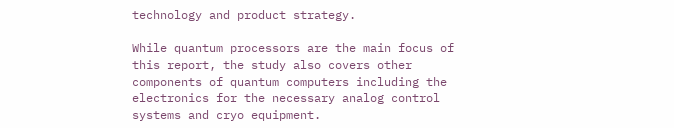technology and product strategy.

While quantum processors are the main focus of this report, the study also covers other components of quantum computers including the electronics for the necessary analog control systems and cryo equipment.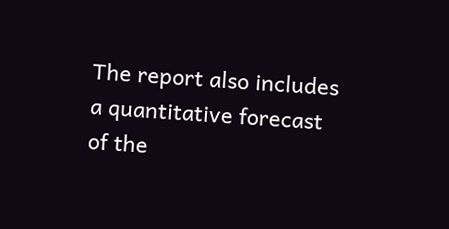The report also includes a quantitative forecast of the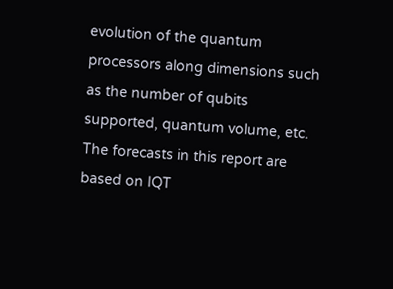evolution of the quantum processors along dimensions such as the number of qubits supported, quantum volume, etc. The forecasts in this report are based on IQT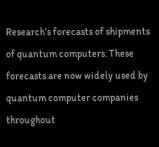Research’s forecasts of shipments of quantum computers. These forecasts are now widely used by quantum computer companies throughout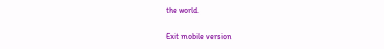the world.


Exit mobile version